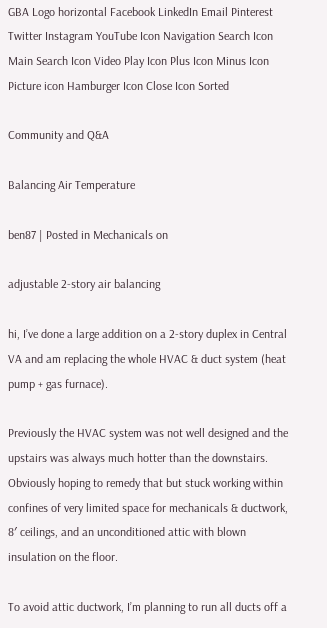GBA Logo horizontal Facebook LinkedIn Email Pinterest Twitter Instagram YouTube Icon Navigation Search Icon Main Search Icon Video Play Icon Plus Icon Minus Icon Picture icon Hamburger Icon Close Icon Sorted

Community and Q&A

Balancing Air Temperature

ben87 | Posted in Mechanicals on

adjustable 2-story air balancing

hi, I’ve done a large addition on a 2-story duplex in Central VA and am replacing the whole HVAC & duct system (heat pump + gas furnace).

Previously the HVAC system was not well designed and the upstairs was always much hotter than the downstairs. Obviously hoping to remedy that but stuck working within confines of very limited space for mechanicals & ductwork, 8′ ceilings, and an unconditioned attic with blown insulation on the floor.

To avoid attic ductwork, I’m planning to run all ducts off a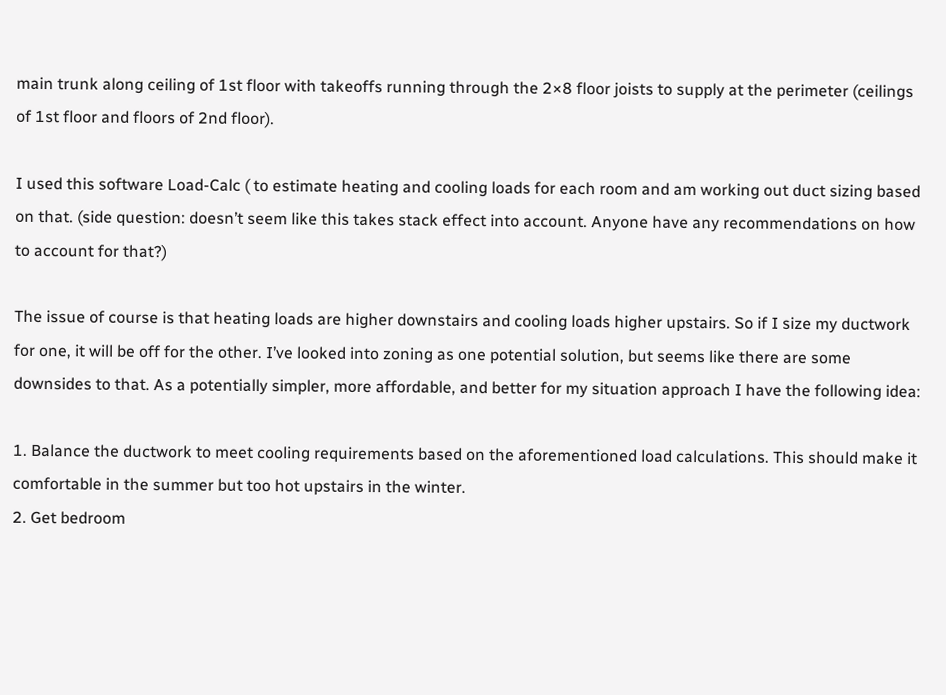main trunk along ceiling of 1st floor with takeoffs running through the 2×8 floor joists to supply at the perimeter (ceilings of 1st floor and floors of 2nd floor).

I used this software Load-Calc ( to estimate heating and cooling loads for each room and am working out duct sizing based on that. (side question: doesn’t seem like this takes stack effect into account. Anyone have any recommendations on how to account for that?)

The issue of course is that heating loads are higher downstairs and cooling loads higher upstairs. So if I size my ductwork for one, it will be off for the other. I’ve looked into zoning as one potential solution, but seems like there are some downsides to that. As a potentially simpler, more affordable, and better for my situation approach I have the following idea:

1. Balance the ductwork to meet cooling requirements based on the aforementioned load calculations. This should make it comfortable in the summer but too hot upstairs in the winter.
2. Get bedroom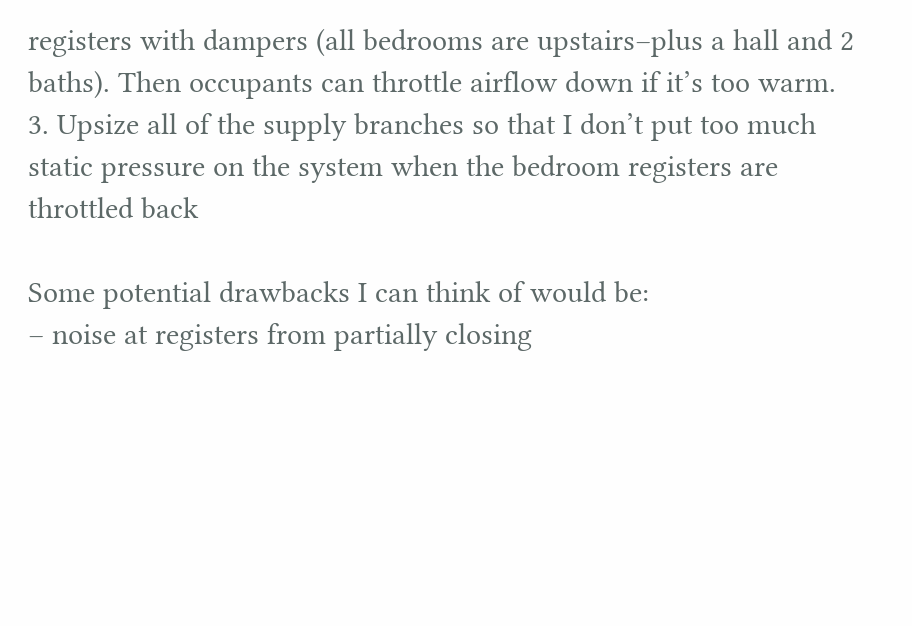registers with dampers (all bedrooms are upstairs–plus a hall and 2 baths). Then occupants can throttle airflow down if it’s too warm.
3. Upsize all of the supply branches so that I don’t put too much static pressure on the system when the bedroom registers are throttled back

Some potential drawbacks I can think of would be:
– noise at registers from partially closing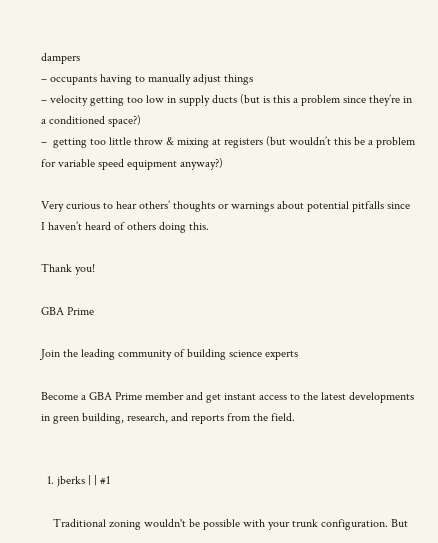dampers
– occupants having to manually adjust things
– velocity getting too low in supply ducts (but is this a problem since they’re in a conditioned space?)
–  getting too little throw & mixing at registers (but wouldn’t this be a problem for variable speed equipment anyway?)

Very curious to hear others’ thoughts or warnings about potential pitfalls since I haven’t heard of others doing this.

Thank you!

GBA Prime

Join the leading community of building science experts

Become a GBA Prime member and get instant access to the latest developments in green building, research, and reports from the field.


  1. jberks | | #1

    Traditional zoning wouldn't be possible with your trunk configuration. But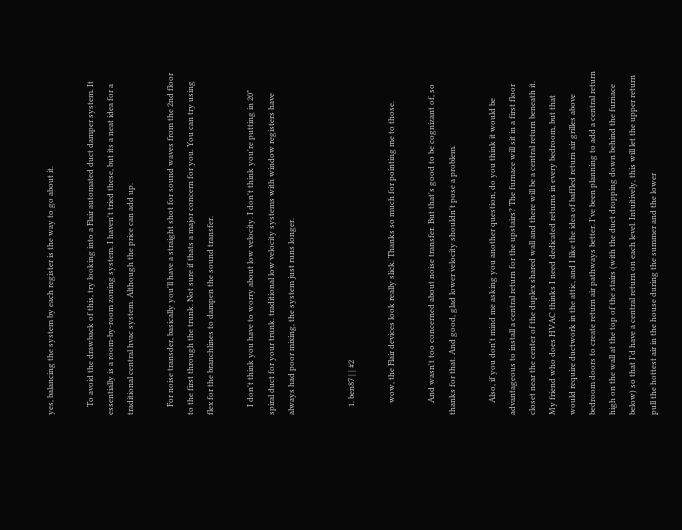yes, balancing the system by each register is the way to go about it.

    To avoid the drawback of this, try looking into a Flair automated duct damper system. It essentially is a room-by-room zoning system. I haven't tried these, but its a neat idea for a traditional central hvac system. Although the price can add up.

    For noise transder, basically you'll have a straight shot for sound waves from the 2nd floor to the first through the trunk. Not sure if thats a major concern for you. You can try using flex for the branchlines to dampen the sound transfer.

    I don't think you have to worry about low velocity. I don't think you're putting in 20" spiral duct for your trunk. traditional low velocity systems with window registers have always had poor mixing, the system just runs longer.


    1. ben87 | | #2

      wow, the Flair devices look really slick. Thanks so much for pointing me to those.

      And wasn't too concerned about noise transfer. But that's good to be cognizant of, so thanks for that. And good, glad lower velocity shouldn't pose a problem.

      Also, if you don't mind me asking you another question, do you think it would be advantageous to install a central return for the upstairs? The furnace will sit in a first floor closet near the center of the duplex shared wall and there will be a central return beneath it. My friend who does HVAC thinks I need dedicated returns in every bedroom, but that would require ductwork in the attic, and I like the idea of baffled return air grilles above bedroom doors to create return air pathways better. I've been planning to add a central return high on the wall at the top of the stairs (with the duct dropping down behind the furnace below) so that I'd have a central return on each level. Intuitively, this will let the upper return pull the hottest air in the house during the summer and the lower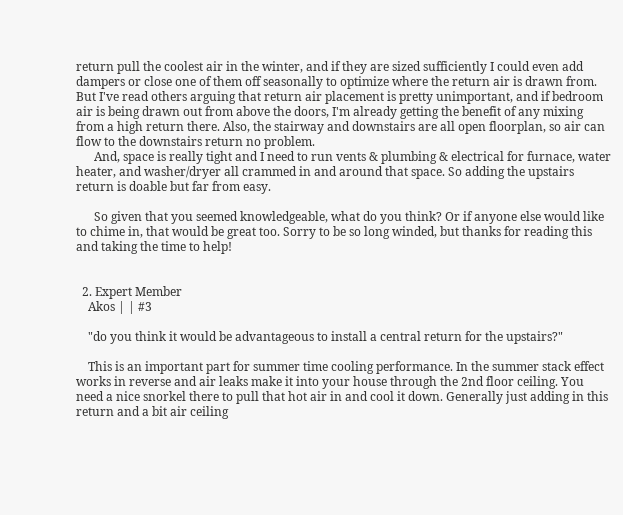return pull the coolest air in the winter, and if they are sized sufficiently I could even add dampers or close one of them off seasonally to optimize where the return air is drawn from. But I've read others arguing that return air placement is pretty unimportant, and if bedroom air is being drawn out from above the doors, I'm already getting the benefit of any mixing from a high return there. Also, the stairway and downstairs are all open floorplan, so air can flow to the downstairs return no problem.
      And, space is really tight and I need to run vents & plumbing & electrical for furnace, water heater, and washer/dryer all crammed in and around that space. So adding the upstairs return is doable but far from easy.

      So given that you seemed knowledgeable, what do you think? Or if anyone else would like to chime in, that would be great too. Sorry to be so long winded, but thanks for reading this and taking the time to help!


  2. Expert Member
    Akos | | #3

    "do you think it would be advantageous to install a central return for the upstairs?"

    This is an important part for summer time cooling performance. In the summer stack effect works in reverse and air leaks make it into your house through the 2nd floor ceiling. You need a nice snorkel there to pull that hot air in and cool it down. Generally just adding in this return and a bit air ceiling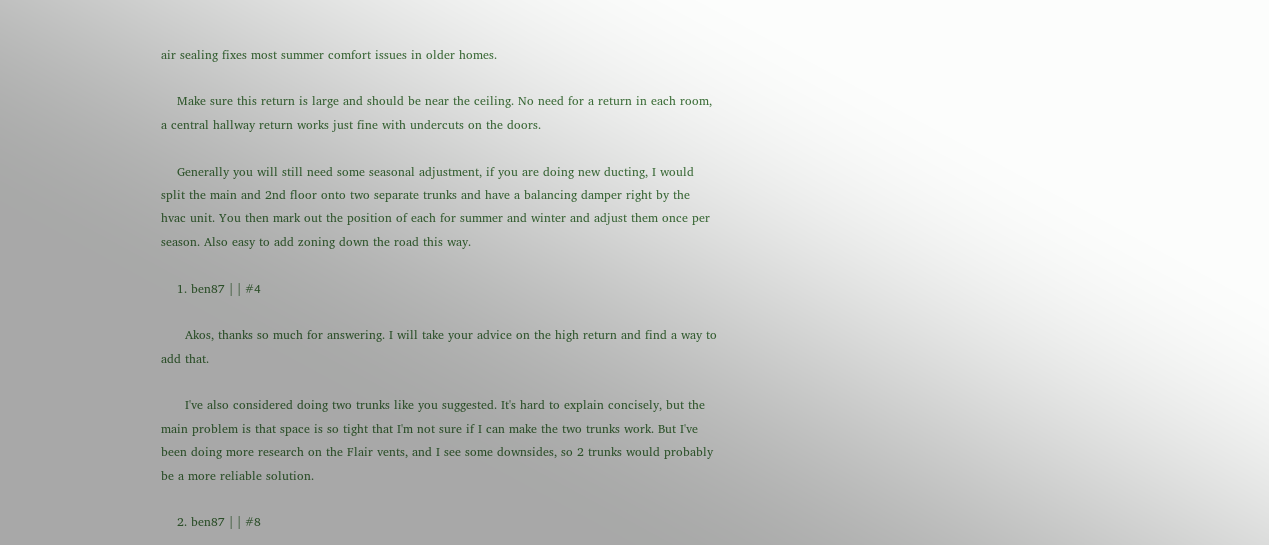air sealing fixes most summer comfort issues in older homes.

    Make sure this return is large and should be near the ceiling. No need for a return in each room, a central hallway return works just fine with undercuts on the doors.

    Generally you will still need some seasonal adjustment, if you are doing new ducting, I would split the main and 2nd floor onto two separate trunks and have a balancing damper right by the hvac unit. You then mark out the position of each for summer and winter and adjust them once per season. Also easy to add zoning down the road this way.

    1. ben87 | | #4

      Akos, thanks so much for answering. I will take your advice on the high return and find a way to add that.

      I've also considered doing two trunks like you suggested. It's hard to explain concisely, but the main problem is that space is so tight that I'm not sure if I can make the two trunks work. But I've been doing more research on the Flair vents, and I see some downsides, so 2 trunks would probably be a more reliable solution.

    2. ben87 | | #8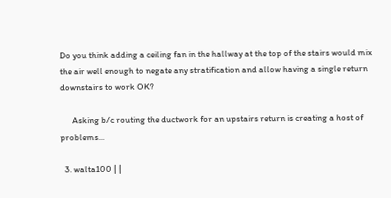Do you think adding a ceiling fan in the hallway at the top of the stairs would mix the air well enough to negate any stratification and allow having a single return downstairs to work OK?

      Asking b/c routing the ductwork for an upstairs return is creating a host of problems...

  3. walta100 | |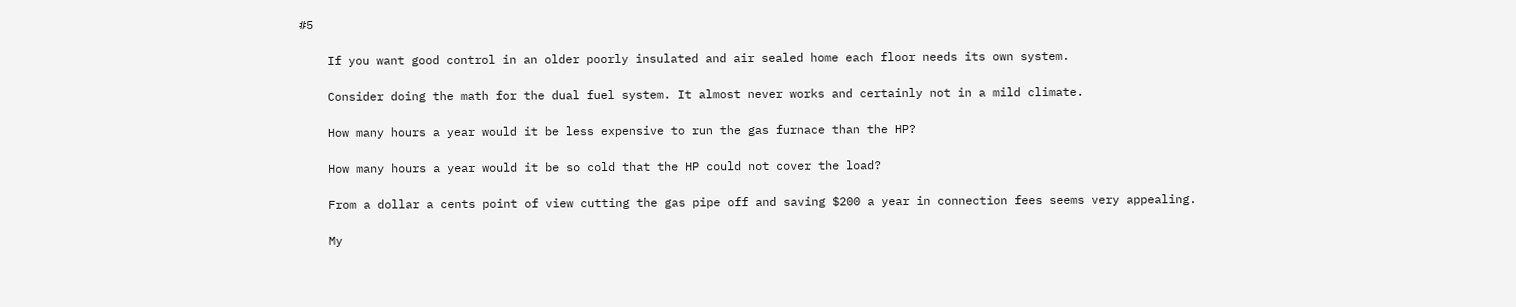#5

    If you want good control in an older poorly insulated and air sealed home each floor needs its own system.

    Consider doing the math for the dual fuel system. It almost never works and certainly not in a mild climate.

    How many hours a year would it be less expensive to run the gas furnace than the HP?

    How many hours a year would it be so cold that the HP could not cover the load?

    From a dollar a cents point of view cutting the gas pipe off and saving $200 a year in connection fees seems very appealing.

    My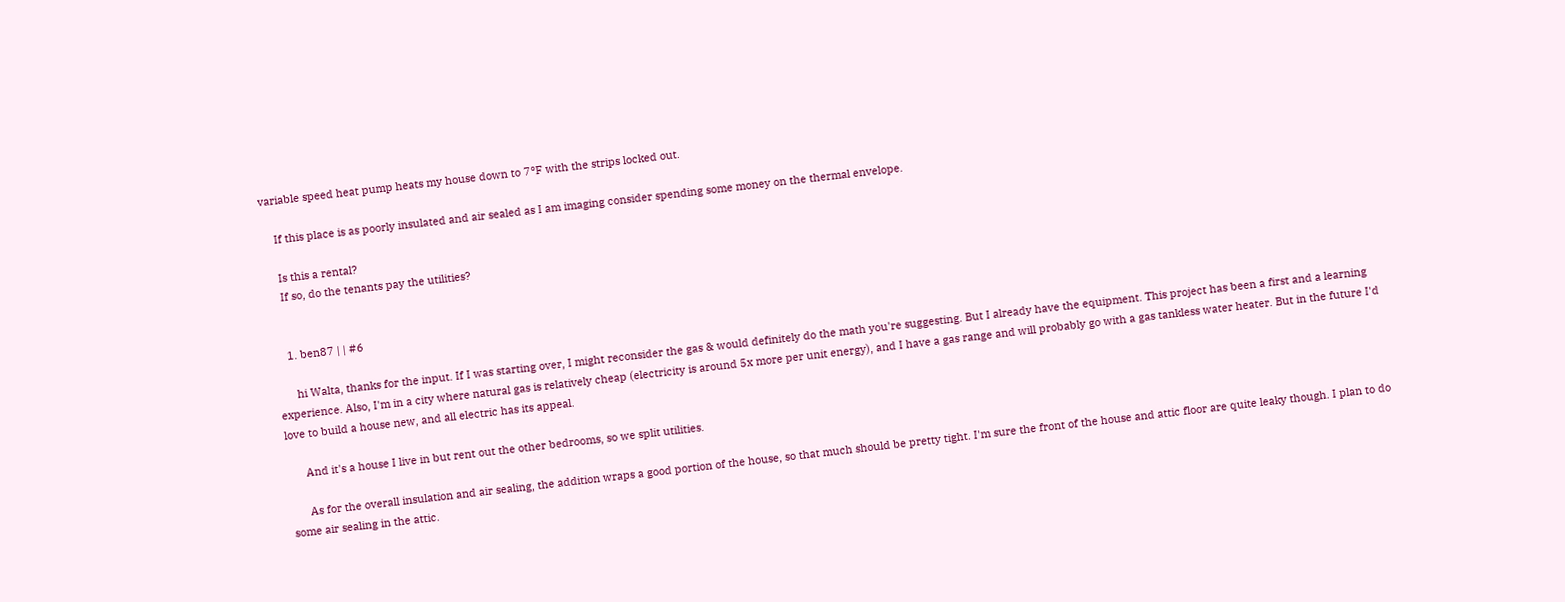variable speed heat pump heats my house down to 7°F with the strips locked out.

    If this place is as poorly insulated and air sealed as I am imaging consider spending some money on the thermal envelope.

    Is this a rental?
    If so, do the tenants pay the utilities?


    1. ben87 | | #6

      hi Walta, thanks for the input. If I was starting over, I might reconsider the gas & would definitely do the math you're suggesting. But I already have the equipment. This project has been a first and a learning experience. Also, I'm in a city where natural gas is relatively cheap (electricity is around 5x more per unit energy), and I have a gas range and will probably go with a gas tankless water heater. But in the future I'd love to build a house new, and all electric has its appeal.

      And it's a house I live in but rent out the other bedrooms, so we split utilities.

      As for the overall insulation and air sealing, the addition wraps a good portion of the house, so that much should be pretty tight. I'm sure the front of the house and attic floor are quite leaky though. I plan to do some air sealing in the attic.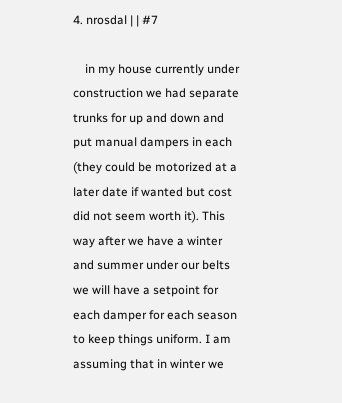4. nrosdal | | #7

    in my house currently under construction we had separate trunks for up and down and put manual dampers in each (they could be motorized at a later date if wanted but cost did not seem worth it). This way after we have a winter and summer under our belts we will have a setpoint for each damper for each season to keep things uniform. I am assuming that in winter we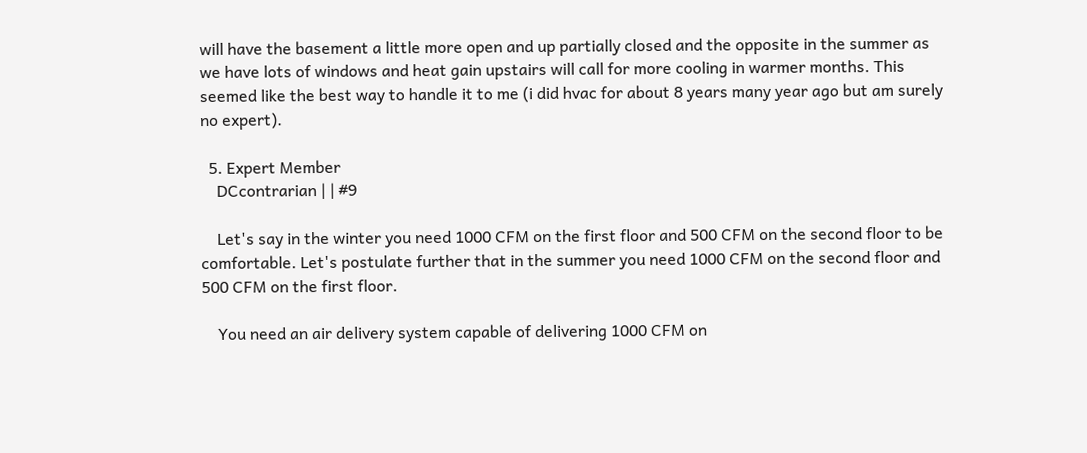will have the basement a little more open and up partially closed and the opposite in the summer as we have lots of windows and heat gain upstairs will call for more cooling in warmer months. This seemed like the best way to handle it to me (i did hvac for about 8 years many year ago but am surely no expert).

  5. Expert Member
    DCcontrarian | | #9

    Let's say in the winter you need 1000 CFM on the first floor and 500 CFM on the second floor to be comfortable. Let's postulate further that in the summer you need 1000 CFM on the second floor and 500 CFM on the first floor.

    You need an air delivery system capable of delivering 1000 CFM on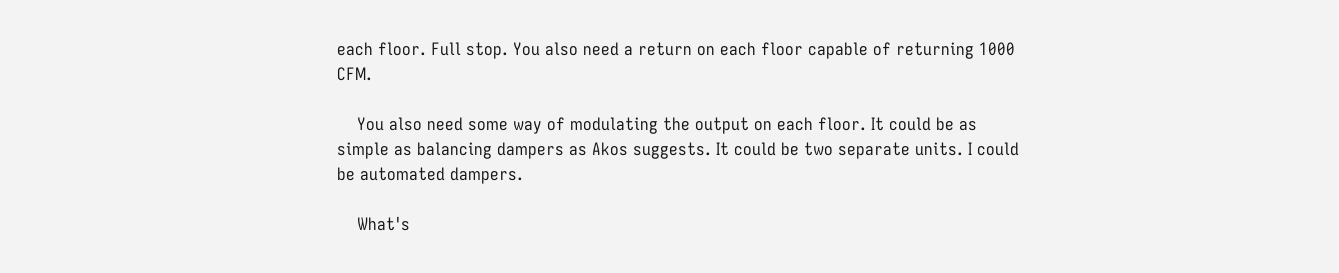each floor. Full stop. You also need a return on each floor capable of returning 1000 CFM.

    You also need some way of modulating the output on each floor. It could be as simple as balancing dampers as Akos suggests. It could be two separate units. I could be automated dampers.

    What's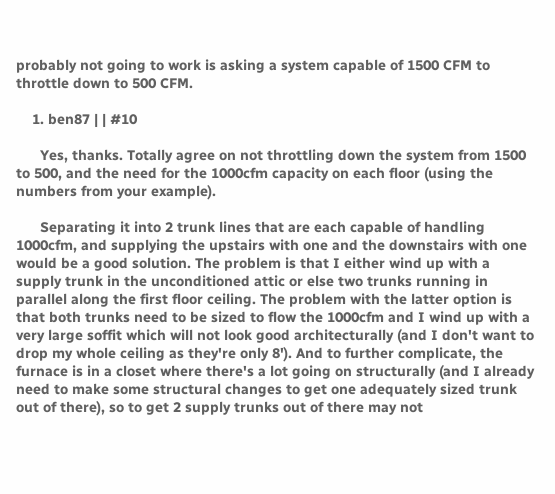probably not going to work is asking a system capable of 1500 CFM to throttle down to 500 CFM.

    1. ben87 | | #10

      Yes, thanks. Totally agree on not throttling down the system from 1500 to 500, and the need for the 1000cfm capacity on each floor (using the numbers from your example).

      Separating it into 2 trunk lines that are each capable of handling 1000cfm, and supplying the upstairs with one and the downstairs with one would be a good solution. The problem is that I either wind up with a supply trunk in the unconditioned attic or else two trunks running in parallel along the first floor ceiling. The problem with the latter option is that both trunks need to be sized to flow the 1000cfm and I wind up with a very large soffit which will not look good architecturally (and I don't want to drop my whole ceiling as they're only 8'). And to further complicate, the furnace is in a closet where there's a lot going on structurally (and I already need to make some structural changes to get one adequately sized trunk out of there), so to get 2 supply trunks out of there may not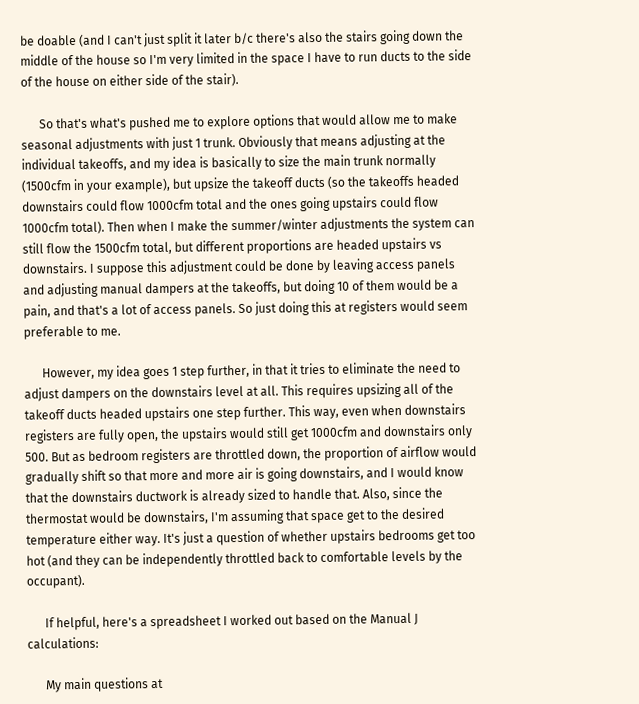be doable (and I can't just split it later b/c there's also the stairs going down the middle of the house so I'm very limited in the space I have to run ducts to the side of the house on either side of the stair).

      So that's what's pushed me to explore options that would allow me to make seasonal adjustments with just 1 trunk. Obviously that means adjusting at the individual takeoffs, and my idea is basically to size the main trunk normally (1500cfm in your example), but upsize the takeoff ducts (so the takeoffs headed downstairs could flow 1000cfm total and the ones going upstairs could flow 1000cfm total). Then when I make the summer/winter adjustments the system can still flow the 1500cfm total, but different proportions are headed upstairs vs downstairs. I suppose this adjustment could be done by leaving access panels and adjusting manual dampers at the takeoffs, but doing 10 of them would be a pain, and that's a lot of access panels. So just doing this at registers would seem preferable to me.

      However, my idea goes 1 step further, in that it tries to eliminate the need to adjust dampers on the downstairs level at all. This requires upsizing all of the takeoff ducts headed upstairs one step further. This way, even when downstairs registers are fully open, the upstairs would still get 1000cfm and downstairs only 500. But as bedroom registers are throttled down, the proportion of airflow would gradually shift so that more and more air is going downstairs, and I would know that the downstairs ductwork is already sized to handle that. Also, since the thermostat would be downstairs, I'm assuming that space get to the desired temperature either way. It's just a question of whether upstairs bedrooms get too hot (and they can be independently throttled back to comfortable levels by the occupant).

      If helpful, here's a spreadsheet I worked out based on the Manual J calculations:

      My main questions at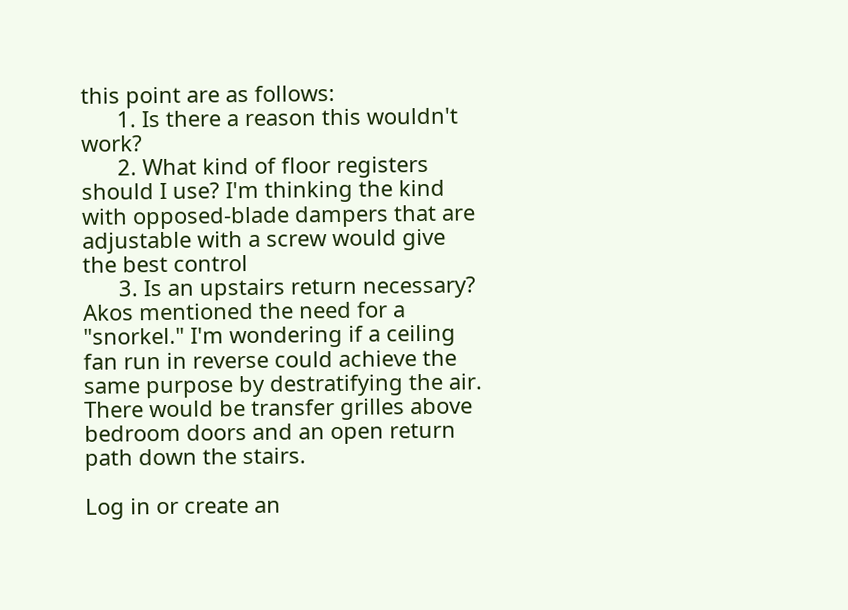this point are as follows:
      1. Is there a reason this wouldn't work?
      2. What kind of floor registers should I use? I'm thinking the kind with opposed-blade dampers that are adjustable with a screw would give the best control
      3. Is an upstairs return necessary? Akos mentioned the need for a "snorkel." I'm wondering if a ceiling fan run in reverse could achieve the same purpose by destratifying the air. There would be transfer grilles above bedroom doors and an open return path down the stairs.

Log in or create an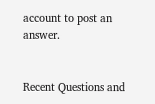account to post an answer.


Recent Questions and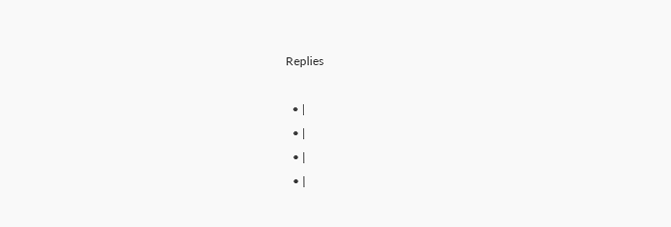Replies

  • |
  • |
  • |
  • |